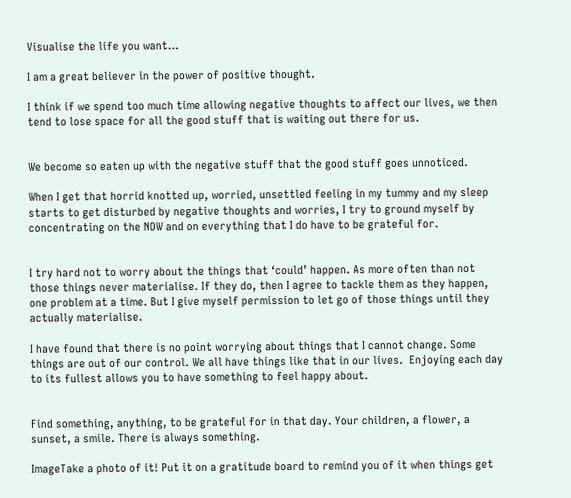Visualise the life you want…

I am a great believer in the power of positive thought.

I think if we spend too much time allowing negative thoughts to affect our lives, we then tend to lose space for all the good stuff that is waiting out there for us.


We become so eaten up with the negative stuff that the good stuff goes unnoticed.

When I get that horrid knotted up, worried, unsettled feeling in my tummy and my sleep starts to get disturbed by negative thoughts and worries, I try to ground myself by concentrating on the NOW and on everything that I do have to be grateful for.


I try hard not to worry about the things that ‘could’ happen. As more often than not those things never materialise. If they do, then I agree to tackle them as they happen, one problem at a time. But I give myself permission to let go of those things until they actually materialise.

I have found that there is no point worrying about things that I cannot change. Some things are out of our control. We all have things like that in our lives.  Enjoying each day to its fullest allows you to have something to feel happy about.


Find something, anything, to be grateful for in that day. Your children, a flower, a sunset, a smile. There is always something.

ImageTake a photo of it! Put it on a gratitude board to remind you of it when things get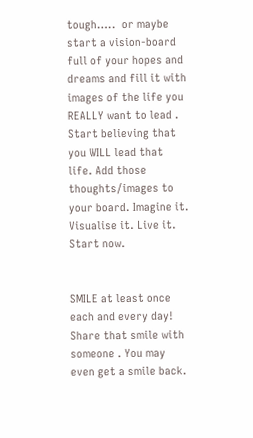tough…..  or maybe start a vision-board full of your hopes and dreams and fill it with images of the life you REALLY want to lead . Start believing that you WILL lead that life. Add those thoughts/images to your board. Imagine it. Visualise it. Live it. Start now.


SMILE at least once each and every day! Share that smile with someone . You may even get a smile back.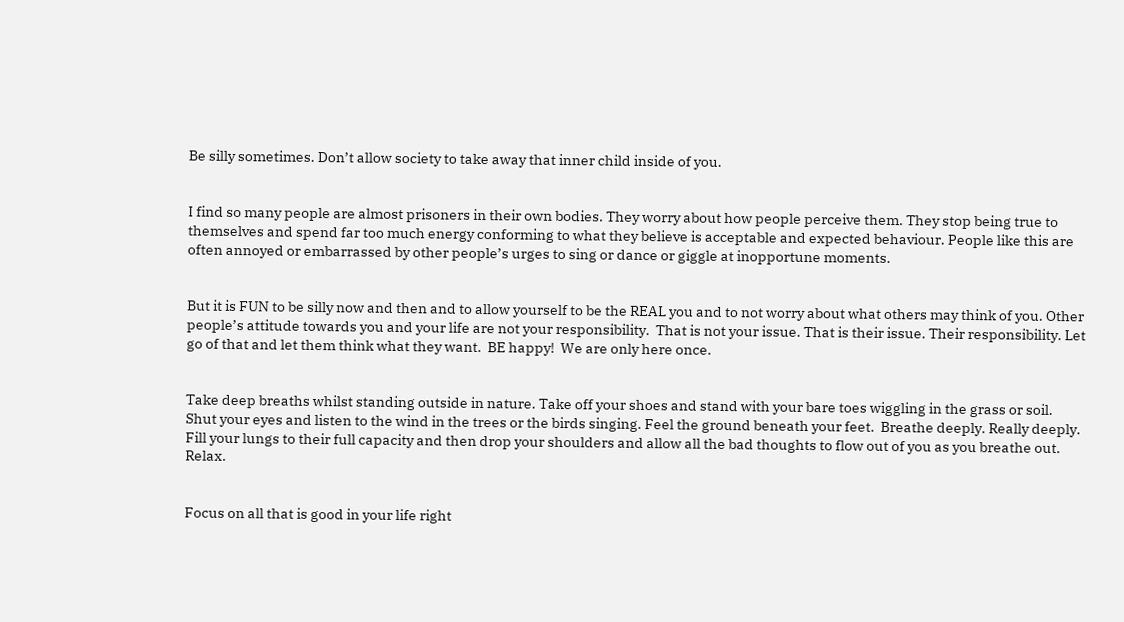Be silly sometimes. Don’t allow society to take away that inner child inside of you.


I find so many people are almost prisoners in their own bodies. They worry about how people perceive them. They stop being true to themselves and spend far too much energy conforming to what they believe is acceptable and expected behaviour. People like this are often annoyed or embarrassed by other people’s urges to sing or dance or giggle at inopportune moments.


But it is FUN to be silly now and then and to allow yourself to be the REAL you and to not worry about what others may think of you. Other people’s attitude towards you and your life are not your responsibility.  That is not your issue. That is their issue. Their responsibility. Let go of that and let them think what they want.  BE happy!  We are only here once.


Take deep breaths whilst standing outside in nature. Take off your shoes and stand with your bare toes wiggling in the grass or soil. Shut your eyes and listen to the wind in the trees or the birds singing. Feel the ground beneath your feet.  Breathe deeply. Really deeply. Fill your lungs to their full capacity and then drop your shoulders and allow all the bad thoughts to flow out of you as you breathe out. Relax.


Focus on all that is good in your life right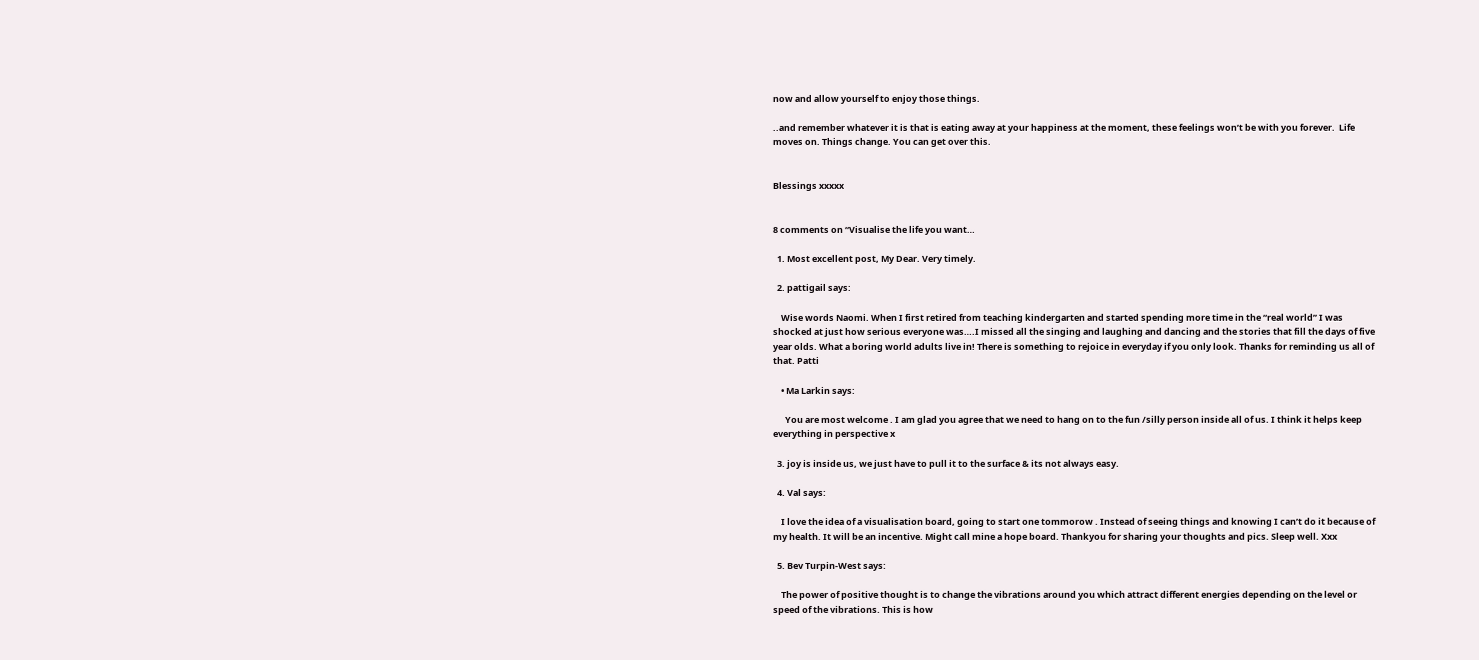now and allow yourself to enjoy those things.

..and remember whatever it is that is eating away at your happiness at the moment, these feelings won’t be with you forever.  Life moves on. Things change. You can get over this.


Blessings xxxxx


8 comments on “Visualise the life you want…

  1. Most excellent post, My Dear. Very timely.

  2. pattigail says:

    Wise words Naomi. When I first retired from teaching kindergarten and started spending more time in the “real world” I was shocked at just how serious everyone was….I missed all the singing and laughing and dancing and the stories that fill the days of five year olds. What a boring world adults live in! There is something to rejoice in everyday if you only look. Thanks for reminding us all of that. Patti

    • Ma Larkin says:

      You are most welcome . I am glad you agree that we need to hang on to the fun /silly person inside all of us. I think it helps keep everything in perspective x

  3. joy is inside us, we just have to pull it to the surface & its not always easy.

  4. Val says:

    I love the idea of a visualisation board, going to start one tommorow . Instead of seeing things and knowing I can’t do it because of my health. It will be an incentive. Might call mine a hope board. Thankyou for sharing your thoughts and pics. Sleep well. Xxx

  5. Bev Turpin-West says:

    The power of positive thought is to change the vibrations around you which attract different energies depending on the level or speed of the vibrations. This is how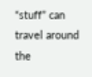“stuff” can travel around the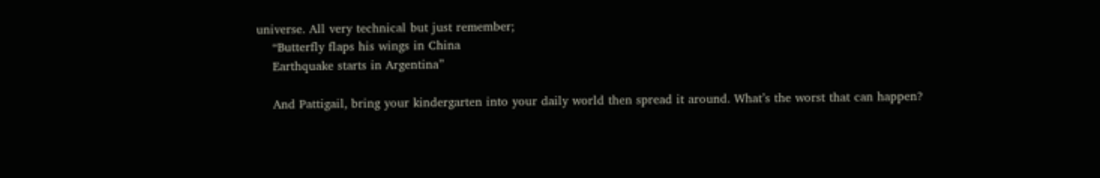universe. All very technical but just remember;
    “Butterfly flaps his wings in China
    Earthquake starts in Argentina”

    And Pattigail, bring your kindergarten into your daily world then spread it around. What’s the worst that can happen?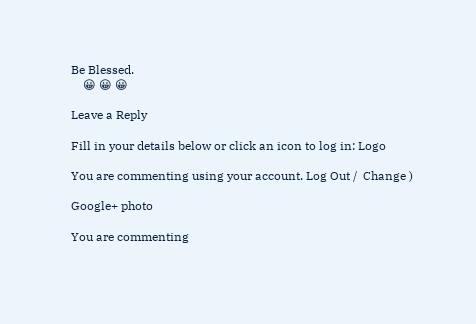Be Blessed.
    😀 😀 😀

Leave a Reply

Fill in your details below or click an icon to log in: Logo

You are commenting using your account. Log Out /  Change )

Google+ photo

You are commenting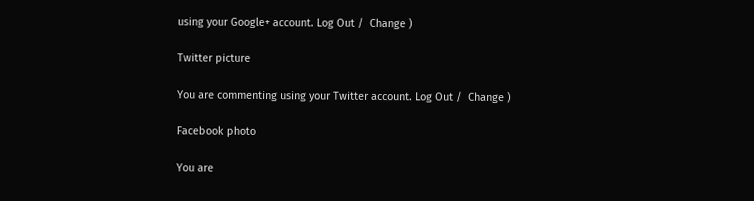using your Google+ account. Log Out /  Change )

Twitter picture

You are commenting using your Twitter account. Log Out /  Change )

Facebook photo

You are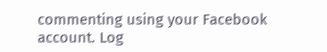commenting using your Facebook account. Log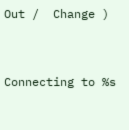Out /  Change )


Connecting to %s